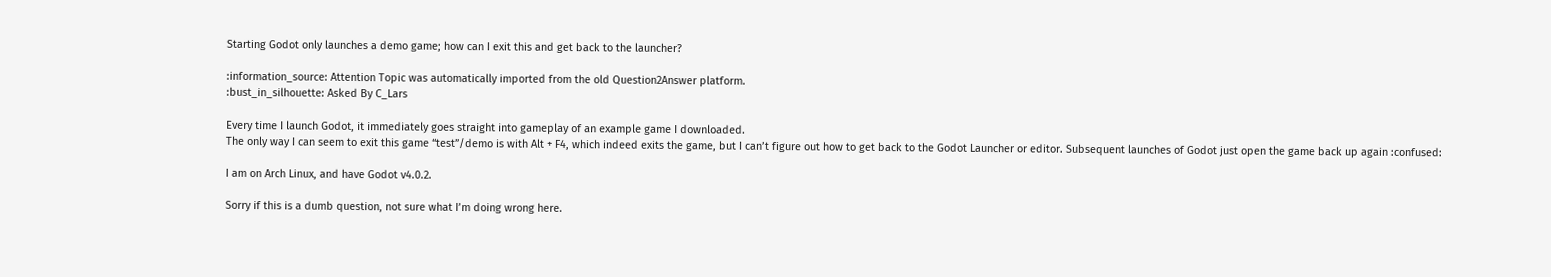Starting Godot only launches a demo game; how can I exit this and get back to the launcher?

:information_source: Attention Topic was automatically imported from the old Question2Answer platform.
:bust_in_silhouette: Asked By C_Lars

Every time I launch Godot, it immediately goes straight into gameplay of an example game I downloaded.
The only way I can seem to exit this game “test”/demo is with Alt + F4, which indeed exits the game, but I can’t figure out how to get back to the Godot Launcher or editor. Subsequent launches of Godot just open the game back up again :confused:

I am on Arch Linux, and have Godot v4.0.2.

Sorry if this is a dumb question, not sure what I’m doing wrong here.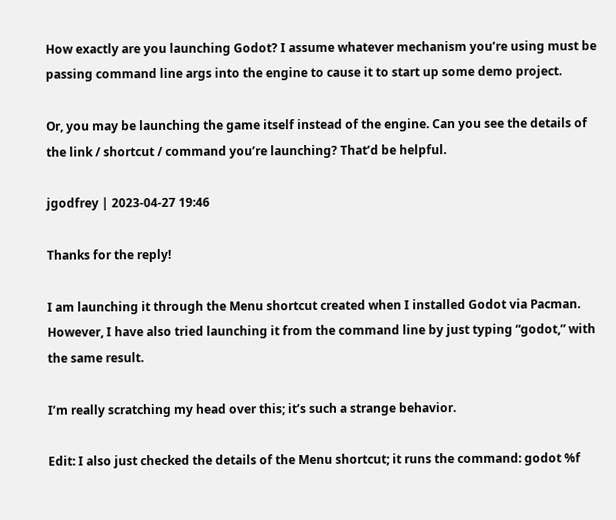How exactly are you launching Godot? I assume whatever mechanism you’re using must be passing command line args into the engine to cause it to start up some demo project.

Or, you may be launching the game itself instead of the engine. Can you see the details of the link / shortcut / command you’re launching? That’d be helpful.

jgodfrey | 2023-04-27 19:46

Thanks for the reply!

I am launching it through the Menu shortcut created when I installed Godot via Pacman.
However, I have also tried launching it from the command line by just typing “godot,” with the same result.

I’m really scratching my head over this; it’s such a strange behavior.

Edit: I also just checked the details of the Menu shortcut; it runs the command: godot %f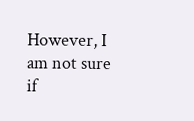However, I am not sure if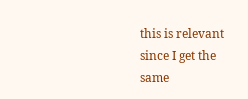this is relevant since I get the same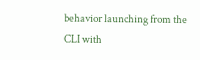behavior launching from the CLI with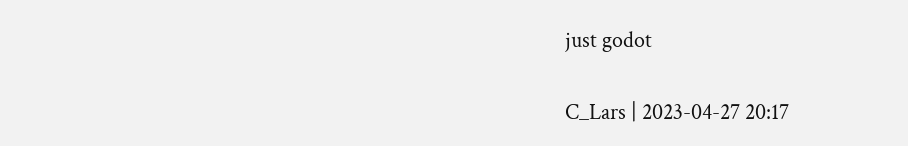just godot

C_Lars | 2023-04-27 20:17